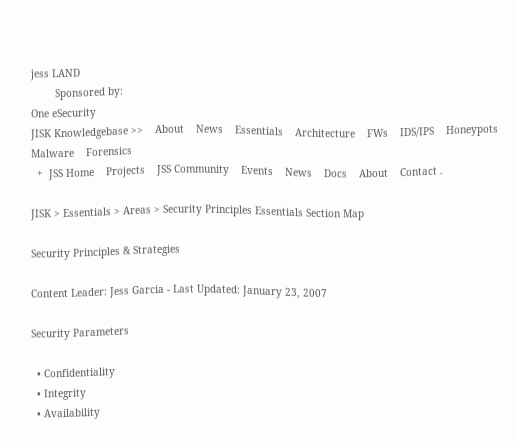jess LAND
        Sponsored by:
One eSecurity
JISK Knowledgebase >>    About    News    Essentials    Architecture    FWs    IDS/IPS    Honeypots    Malware    Forensics
  +  JSS Home    Projects    JSS Community    Events    News    Docs    About    Contact .

JISK > Essentials > Areas > Security Principles Essentials Section Map

Security Principles & Strategies

Content Leader: Jess Garcia - Last Updated: January 23, 2007

Security Parameters

  • Confidentiality
  • Integrity
  • Availability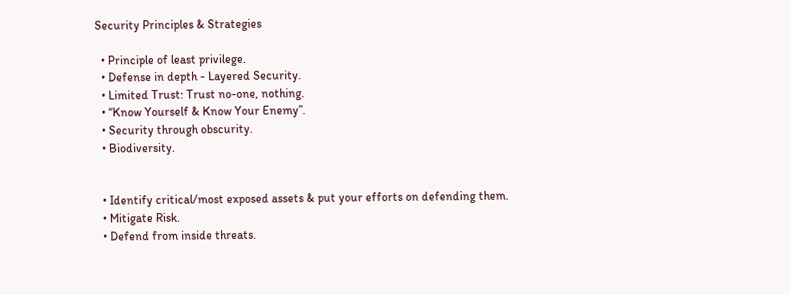Security Principles & Strategies

  • Principle of least privilege.
  • Defense in depth - Layered Security.
  • Limited Trust: Trust no-one, nothing.
  • “Know Yourself & Know Your Enemy”.
  • Security through obscurity.
  • Biodiversity.


  • Identify critical/most exposed assets & put your efforts on defending them.
  • Mitigate Risk.
  • Defend from inside threats.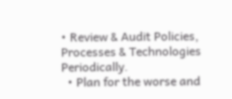• Review & Audit Policies, Processes & Technologies Periodically.
  • Plan for the worse and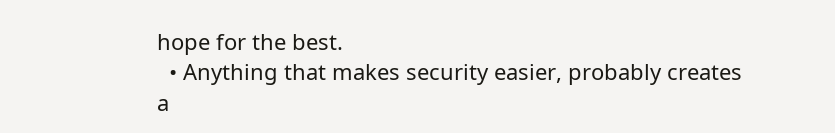hope for the best.
  • Anything that makes security easier, probably creates a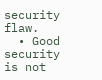security flaw.
  • Good security is not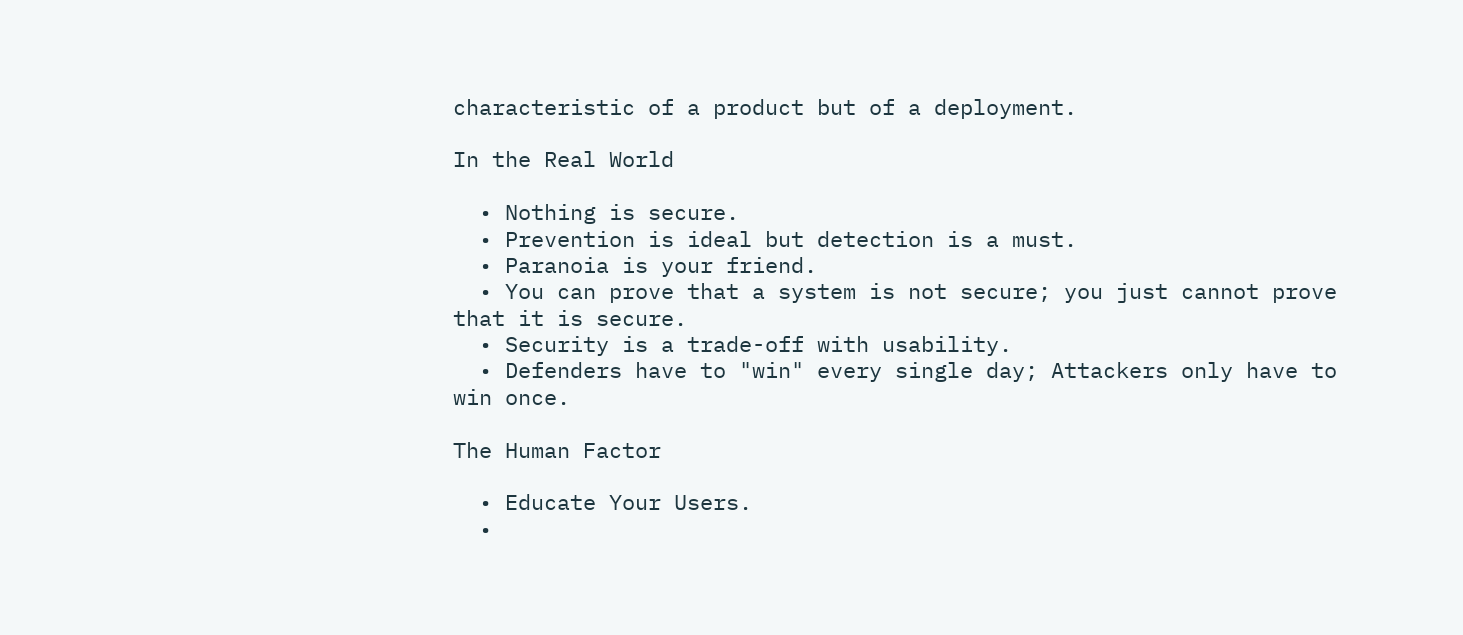characteristic of a product but of a deployment.

In the Real World

  • Nothing is secure.
  • Prevention is ideal but detection is a must.
  • Paranoia is your friend.
  • You can prove that a system is not secure; you just cannot prove that it is secure.
  • Security is a trade-off with usability.
  • Defenders have to "win" every single day; Attackers only have to win once.

The Human Factor

  • Educate Your Users.
  •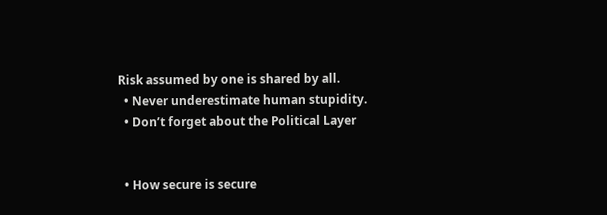Risk assumed by one is shared by all.
  • Never underestimate human stupidity.
  • Don’t forget about the Political Layer


  • How secure is secure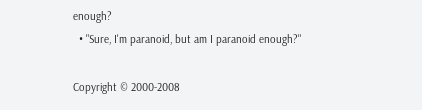enough?
  • "Sure, I'm paranoid, but am I paranoid enough?"

Copyright © 2000-2008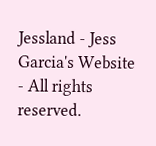Jessland - Jess Garcia's Website - All rights reserved.